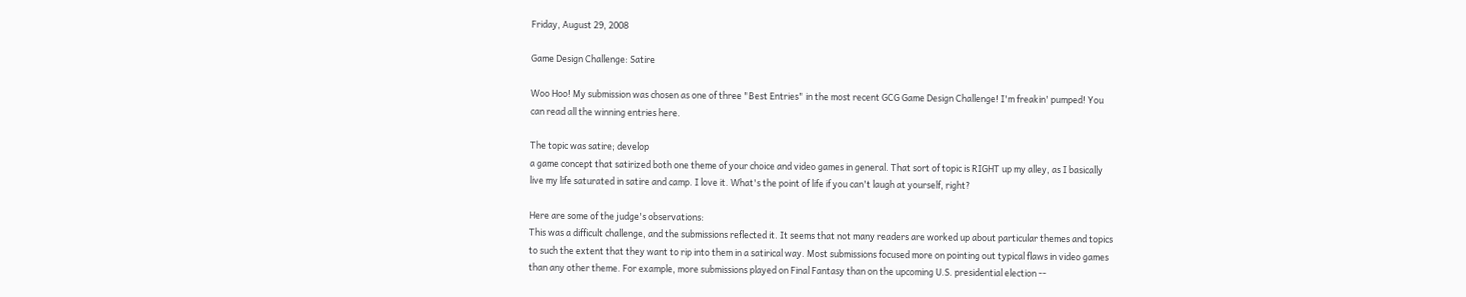Friday, August 29, 2008

Game Design Challenge: Satire

Woo Hoo! My submission was chosen as one of three "Best Entries" in the most recent GCG Game Design Challenge! I'm freakin' pumped! You can read all the winning entries here.

The topic was satire; develop
a game concept that satirized both one theme of your choice and video games in general. That sort of topic is RIGHT up my alley, as I basically live my life saturated in satire and camp. I love it. What's the point of life if you can't laugh at yourself, right?

Here are some of the judge's observations:
This was a difficult challenge, and the submissions reflected it. It seems that not many readers are worked up about particular themes and topics to such the extent that they want to rip into them in a satirical way. Most submissions focused more on pointing out typical flaws in video games than any other theme. For example, more submissions played on Final Fantasy than on the upcoming U.S. presidential election --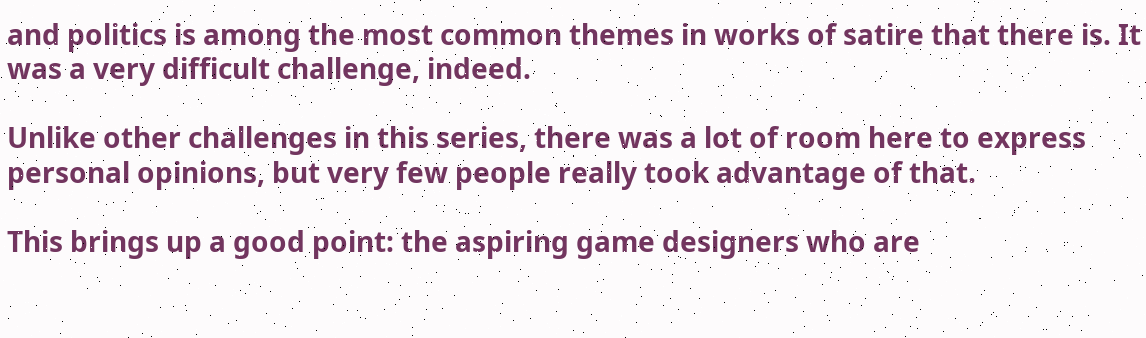and politics is among the most common themes in works of satire that there is. It was a very difficult challenge, indeed.

Unlike other challenges in this series, there was a lot of room here to express personal opinions, but very few people really took advantage of that.

This brings up a good point: the aspiring game designers who are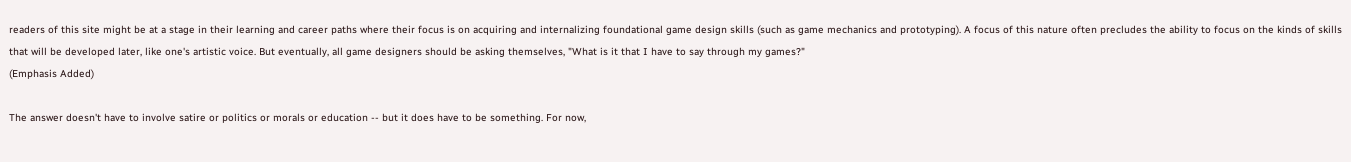readers of this site might be at a stage in their learning and career paths where their focus is on acquiring and internalizing foundational game design skills (such as game mechanics and prototyping). A focus of this nature often precludes the ability to focus on the kinds of skills that will be developed later, like one's artistic voice. But eventually, all game designers should be asking themselves, "What is it that I have to say through my games?"
(Emphasis Added)

The answer doesn't have to involve satire or politics or morals or education -- but it does have to be something. For now,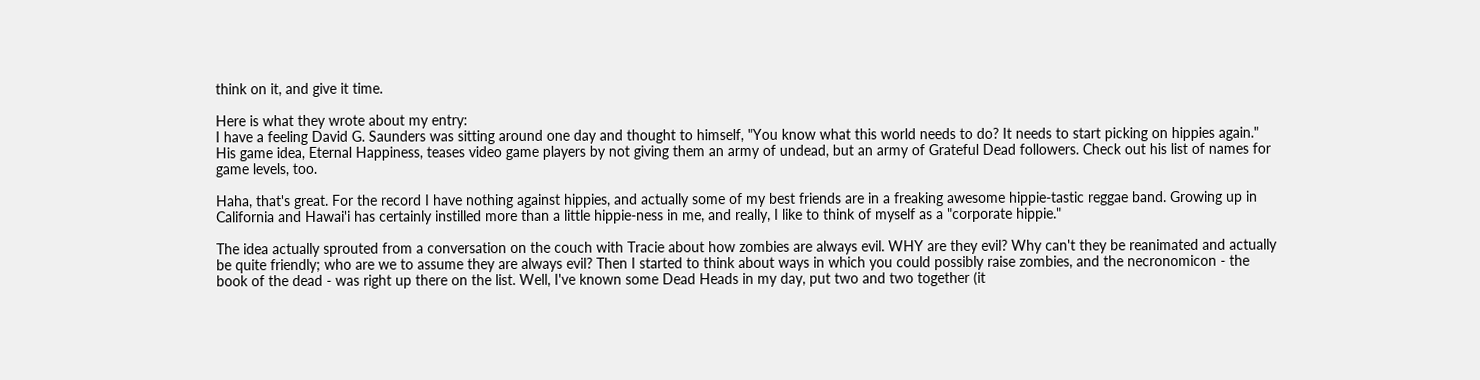think on it, and give it time.

Here is what they wrote about my entry:
I have a feeling David G. Saunders was sitting around one day and thought to himself, "You know what this world needs to do? It needs to start picking on hippies again." His game idea, Eternal Happiness, teases video game players by not giving them an army of undead, but an army of Grateful Dead followers. Check out his list of names for game levels, too.

Haha, that's great. For the record I have nothing against hippies, and actually some of my best friends are in a freaking awesome hippie-tastic reggae band. Growing up in California and Hawai'i has certainly instilled more than a little hippie-ness in me, and really, I like to think of myself as a "corporate hippie."

The idea actually sprouted from a conversation on the couch with Tracie about how zombies are always evil. WHY are they evil? Why can't they be reanimated and actually be quite friendly; who are we to assume they are always evil? Then I started to think about ways in which you could possibly raise zombies, and the necronomicon - the book of the dead - was right up there on the list. Well, I've known some Dead Heads in my day, put two and two together (it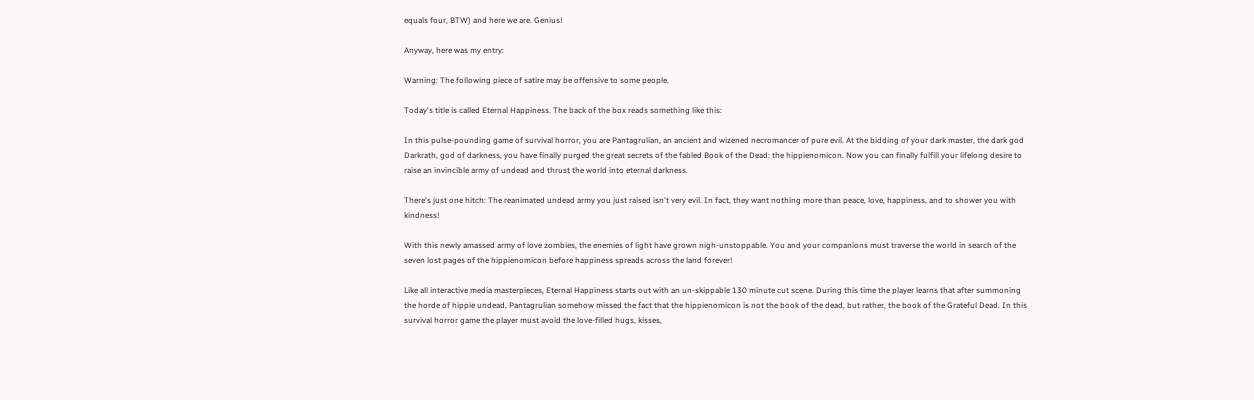equals four, BTW) and here we are. Genius!

Anyway, here was my entry:

Warning: The following piece of satire may be offensive to some people.

Today's title is called Eternal Happiness. The back of the box reads something like this:

In this pulse-pounding game of survival horror, you are Pantagrulian, an ancient and wizened necromancer of pure evil. At the bidding of your dark master, the dark god Darkrath, god of darkness, you have finally purged the great secrets of the fabled Book of the Dead: the hippienomicon. Now you can finally fulfill your lifelong desire to raise an invincible army of undead and thrust the world into eternal darkness.

There's just one hitch: The reanimated undead army you just raised isn't very evil. In fact, they want nothing more than peace, love, happiness, and to shower you with kindness!

With this newly amassed army of love zombies, the enemies of light have grown nigh-unstoppable. You and your companions must traverse the world in search of the seven lost pages of the hippienomicon before happiness spreads across the land forever!

Like all interactive media masterpieces, Eternal Happiness starts out with an un-skippable 130 minute cut scene. During this time the player learns that after summoning the horde of hippie undead, Pantagrulian somehow missed the fact that the hippienomicon is not the book of the dead, but rather, the book of the Grateful Dead. In this survival horror game the player must avoid the love-filled hugs, kisses,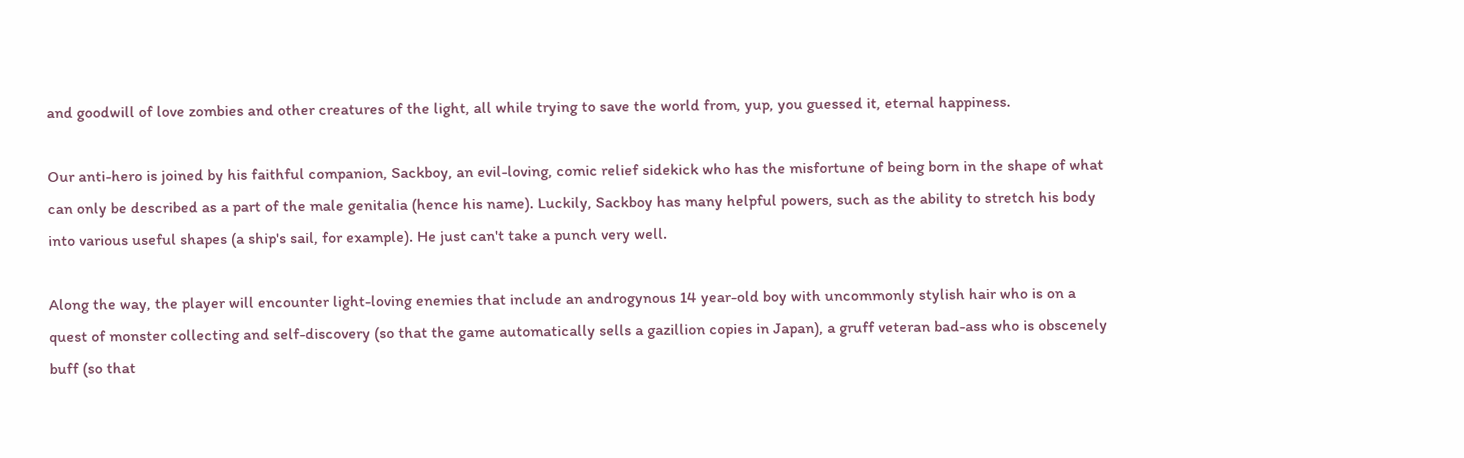and goodwill of love zombies and other creatures of the light, all while trying to save the world from, yup, you guessed it, eternal happiness.

Our anti-hero is joined by his faithful companion, Sackboy, an evil-loving, comic relief sidekick who has the misfortune of being born in the shape of what can only be described as a part of the male genitalia (hence his name). Luckily, Sackboy has many helpful powers, such as the ability to stretch his body into various useful shapes (a ship's sail, for example). He just can't take a punch very well.

Along the way, the player will encounter light-loving enemies that include an androgynous 14 year-old boy with uncommonly stylish hair who is on a quest of monster collecting and self-discovery (so that the game automatically sells a gazillion copies in Japan), a gruff veteran bad-ass who is obscenely buff (so that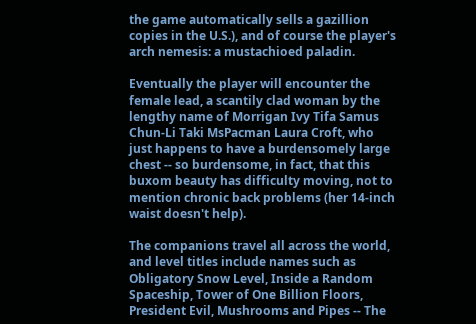the game automatically sells a gazillion copies in the U.S.), and of course the player's arch nemesis: a mustachioed paladin.

Eventually the player will encounter the female lead, a scantily clad woman by the lengthy name of Morrigan Ivy Tifa Samus Chun-Li Taki MsPacman Laura Croft, who just happens to have a burdensomely large chest -- so burdensome, in fact, that this buxom beauty has difficulty moving, not to mention chronic back problems (her 14-inch waist doesn't help).

The companions travel all across the world, and level titles include names such as Obligatory Snow Level, Inside a Random Spaceship, Tower of One Billion Floors, President Evil, Mushrooms and Pipes -- The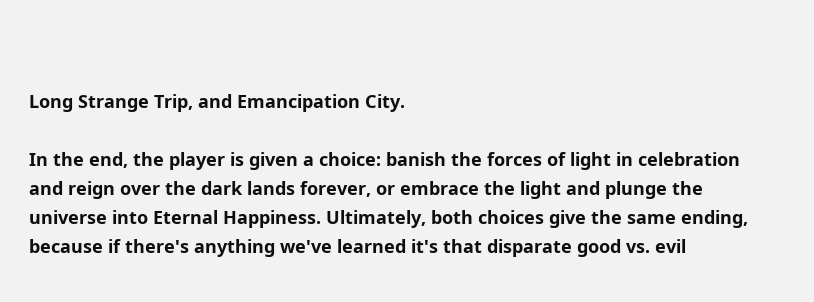Long Strange Trip, and Emancipation City.

In the end, the player is given a choice: banish the forces of light in celebration and reign over the dark lands forever, or embrace the light and plunge the universe into Eternal Happiness. Ultimately, both choices give the same ending, because if there's anything we've learned it's that disparate good vs. evil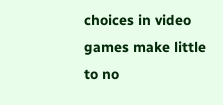choices in video games make little to no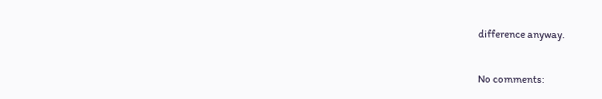difference anyway.


No comments: